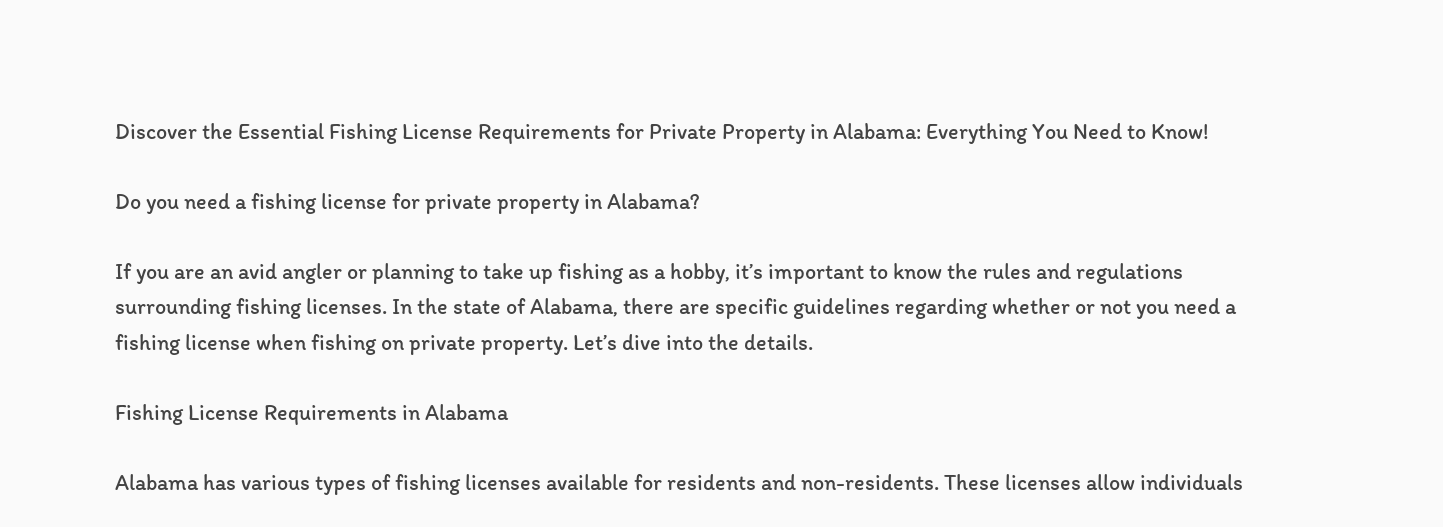Discover the Essential Fishing License Requirements for Private Property in Alabama: Everything You Need to Know!

Do you need a fishing license for private property in Alabama?

If you are an avid angler or planning to take up fishing as a hobby, it’s important to know the rules and regulations surrounding fishing licenses. In the state of Alabama, there are specific guidelines regarding whether or not you need a fishing license when fishing on private property. Let’s dive into the details.

Fishing License Requirements in Alabama

Alabama has various types of fishing licenses available for residents and non-residents. These licenses allow individuals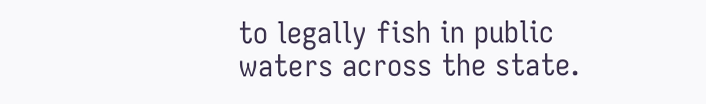to legally fish in public waters across the state.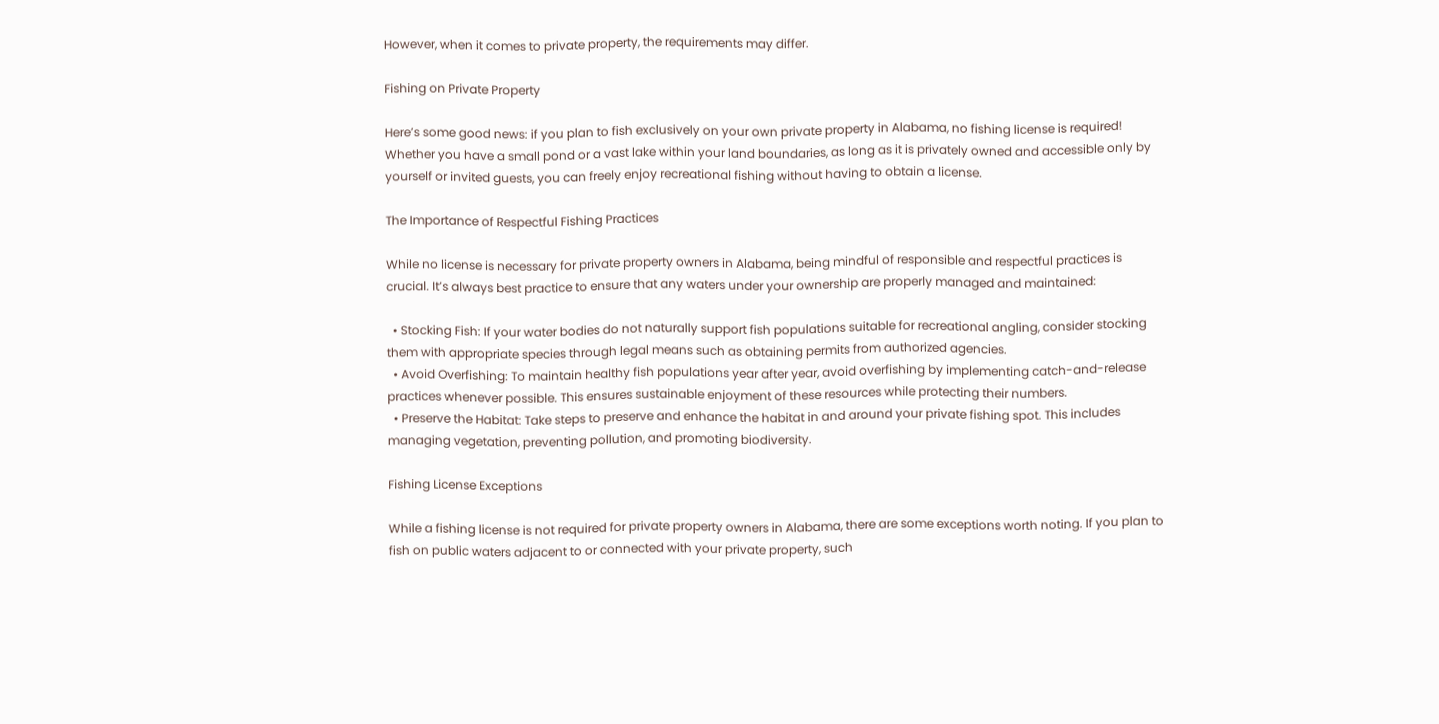However, when it comes to private property, the requirements may differ.

Fishing on Private Property

Here’s some good news: if you plan to fish exclusively on your own private property in Alabama, no fishing license is required! Whether you have a small pond or a vast lake within your land boundaries, as long as it is privately owned and accessible only by yourself or invited guests, you can freely enjoy recreational fishing without having to obtain a license.

The Importance of Respectful Fishing Practices

While no license is necessary for private property owners in Alabama, being mindful of responsible and respectful practices is crucial. It’s always best practice to ensure that any waters under your ownership are properly managed and maintained:

  • Stocking Fish: If your water bodies do not naturally support fish populations suitable for recreational angling, consider stocking them with appropriate species through legal means such as obtaining permits from authorized agencies.
  • Avoid Overfishing: To maintain healthy fish populations year after year, avoid overfishing by implementing catch-and-release practices whenever possible. This ensures sustainable enjoyment of these resources while protecting their numbers.
  • Preserve the Habitat: Take steps to preserve and enhance the habitat in and around your private fishing spot. This includes managing vegetation, preventing pollution, and promoting biodiversity.

Fishing License Exceptions

While a fishing license is not required for private property owners in Alabama, there are some exceptions worth noting. If you plan to fish on public waters adjacent to or connected with your private property, such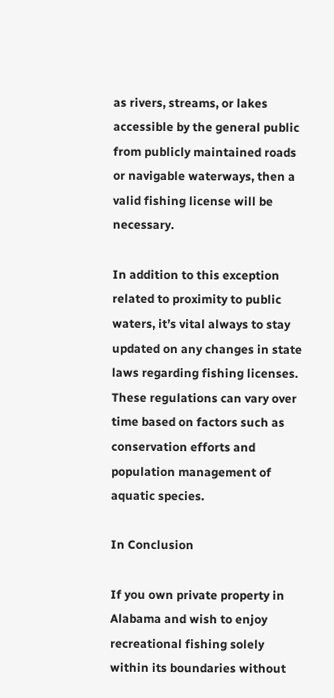as rivers, streams, or lakes accessible by the general public from publicly maintained roads or navigable waterways, then a valid fishing license will be necessary.

In addition to this exception related to proximity to public waters, it’s vital always to stay updated on any changes in state laws regarding fishing licenses. These regulations can vary over time based on factors such as conservation efforts and population management of aquatic species.

In Conclusion

If you own private property in Alabama and wish to enjoy recreational fishing solely within its boundaries without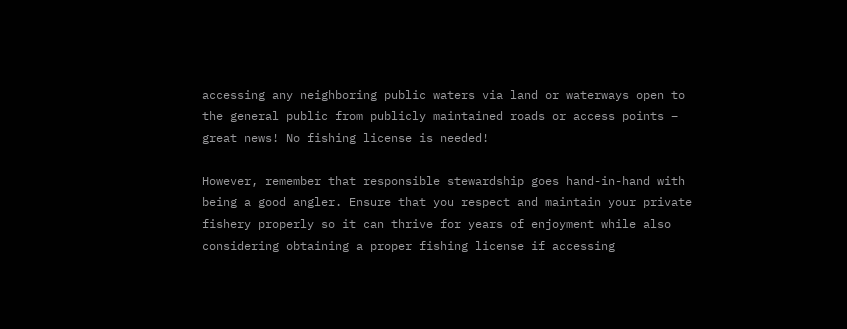accessing any neighboring public waters via land or waterways open to the general public from publicly maintained roads or access points – great news! No fishing license is needed!

However, remember that responsible stewardship goes hand-in-hand with being a good angler. Ensure that you respect and maintain your private fishery properly so it can thrive for years of enjoyment while also considering obtaining a proper fishing license if accessing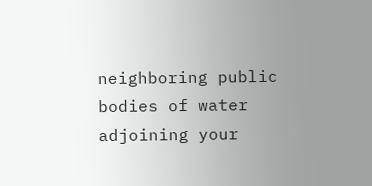neighboring public bodies of water adjoining your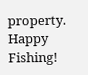property. Happy Fishing!